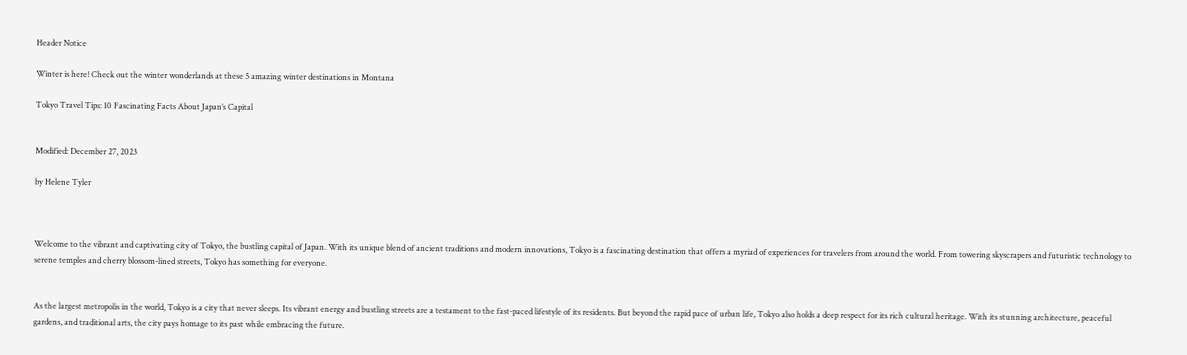Header Notice

Winter is here! Check out the winter wonderlands at these 5 amazing winter destinations in Montana

Tokyo Travel Tips: 10 Fascinating Facts About Japan’s Capital


Modified: December 27, 2023

by Helene Tyler



Welcome to the vibrant and captivating city of Tokyo, the bustling capital of Japan. With its unique blend of ancient traditions and modern innovations, Tokyo is a fascinating destination that offers a myriad of experiences for travelers from around the world. From towering skyscrapers and futuristic technology to serene temples and cherry blossom-lined streets, Tokyo has something for everyone.


As the largest metropolis in the world, Tokyo is a city that never sleeps. Its vibrant energy and bustling streets are a testament to the fast-paced lifestyle of its residents. But beyond the rapid pace of urban life, Tokyo also holds a deep respect for its rich cultural heritage. With its stunning architecture, peaceful gardens, and traditional arts, the city pays homage to its past while embracing the future.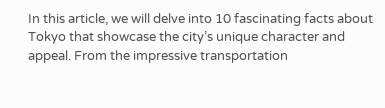In this article, we will delve into 10 fascinating facts about Tokyo that showcase the city’s unique character and appeal. From the impressive transportation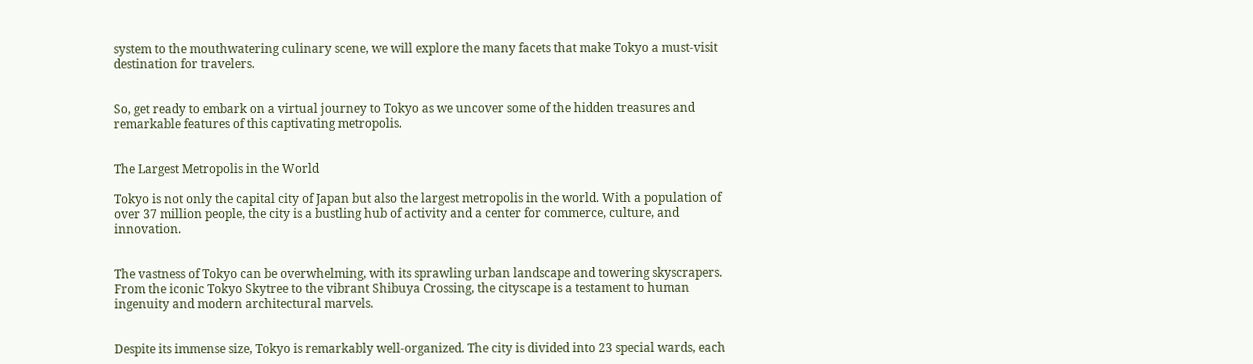system to the mouthwatering culinary scene, we will explore the many facets that make Tokyo a must-visit destination for travelers.


So, get ready to embark on a virtual journey to Tokyo as we uncover some of the hidden treasures and remarkable features of this captivating metropolis.


The Largest Metropolis in the World

Tokyo is not only the capital city of Japan but also the largest metropolis in the world. With a population of over 37 million people, the city is a bustling hub of activity and a center for commerce, culture, and innovation.


The vastness of Tokyo can be overwhelming, with its sprawling urban landscape and towering skyscrapers. From the iconic Tokyo Skytree to the vibrant Shibuya Crossing, the cityscape is a testament to human ingenuity and modern architectural marvels.


Despite its immense size, Tokyo is remarkably well-organized. The city is divided into 23 special wards, each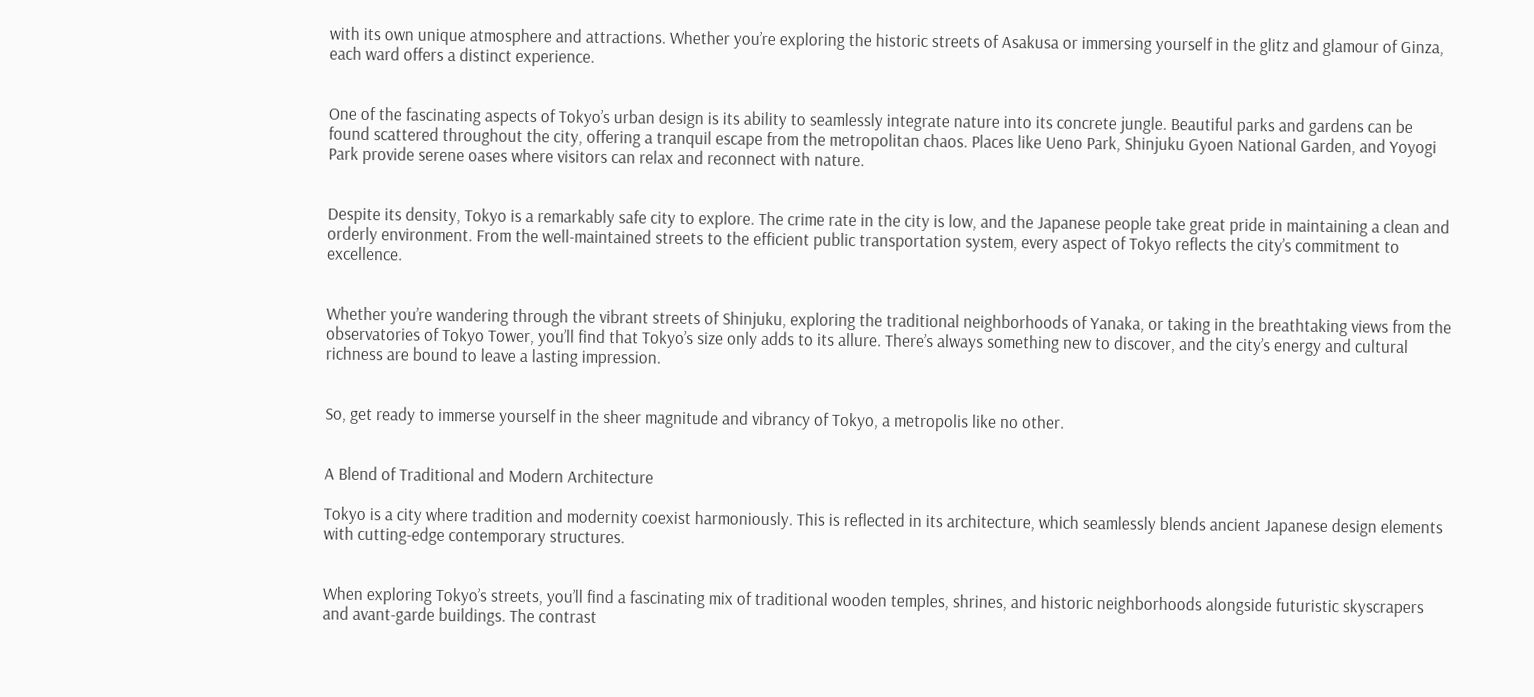with its own unique atmosphere and attractions. Whether you’re exploring the historic streets of Asakusa or immersing yourself in the glitz and glamour of Ginza, each ward offers a distinct experience.


One of the fascinating aspects of Tokyo’s urban design is its ability to seamlessly integrate nature into its concrete jungle. Beautiful parks and gardens can be found scattered throughout the city, offering a tranquil escape from the metropolitan chaos. Places like Ueno Park, Shinjuku Gyoen National Garden, and Yoyogi Park provide serene oases where visitors can relax and reconnect with nature.


Despite its density, Tokyo is a remarkably safe city to explore. The crime rate in the city is low, and the Japanese people take great pride in maintaining a clean and orderly environment. From the well-maintained streets to the efficient public transportation system, every aspect of Tokyo reflects the city’s commitment to excellence.


Whether you’re wandering through the vibrant streets of Shinjuku, exploring the traditional neighborhoods of Yanaka, or taking in the breathtaking views from the observatories of Tokyo Tower, you’ll find that Tokyo’s size only adds to its allure. There’s always something new to discover, and the city’s energy and cultural richness are bound to leave a lasting impression.


So, get ready to immerse yourself in the sheer magnitude and vibrancy of Tokyo, a metropolis like no other.


A Blend of Traditional and Modern Architecture

Tokyo is a city where tradition and modernity coexist harmoniously. This is reflected in its architecture, which seamlessly blends ancient Japanese design elements with cutting-edge contemporary structures.


When exploring Tokyo’s streets, you’ll find a fascinating mix of traditional wooden temples, shrines, and historic neighborhoods alongside futuristic skyscrapers and avant-garde buildings. The contrast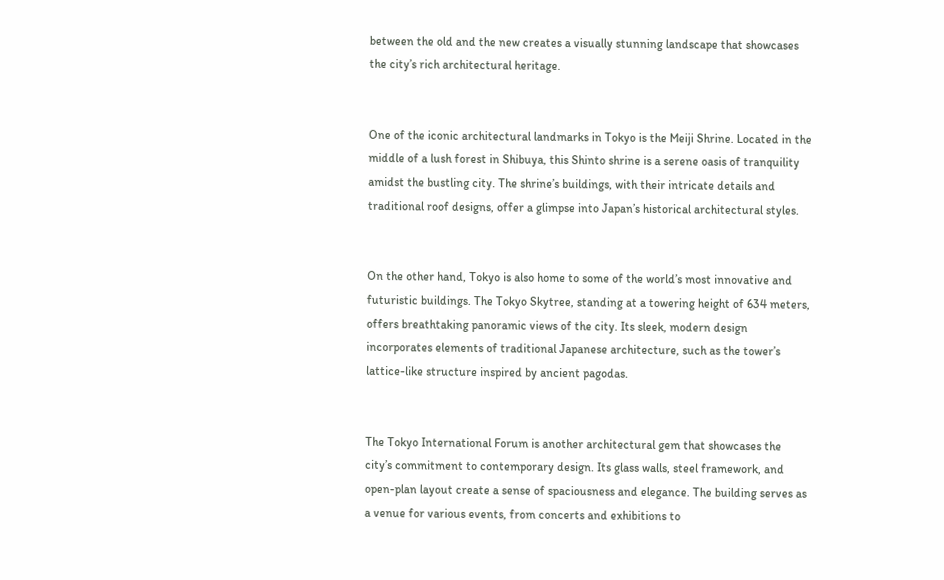between the old and the new creates a visually stunning landscape that showcases the city’s rich architectural heritage.


One of the iconic architectural landmarks in Tokyo is the Meiji Shrine. Located in the middle of a lush forest in Shibuya, this Shinto shrine is a serene oasis of tranquility amidst the bustling city. The shrine’s buildings, with their intricate details and traditional roof designs, offer a glimpse into Japan’s historical architectural styles.


On the other hand, Tokyo is also home to some of the world’s most innovative and futuristic buildings. The Tokyo Skytree, standing at a towering height of 634 meters, offers breathtaking panoramic views of the city. Its sleek, modern design incorporates elements of traditional Japanese architecture, such as the tower’s lattice-like structure inspired by ancient pagodas.


The Tokyo International Forum is another architectural gem that showcases the city’s commitment to contemporary design. Its glass walls, steel framework, and open-plan layout create a sense of spaciousness and elegance. The building serves as a venue for various events, from concerts and exhibitions to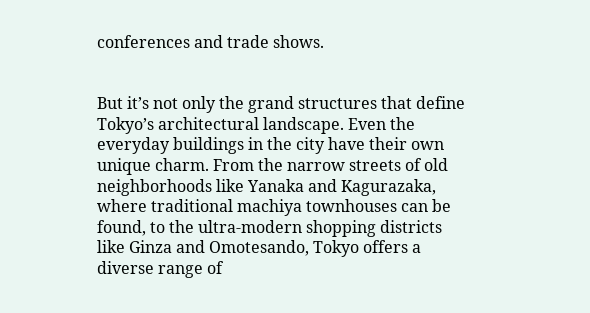conferences and trade shows.


But it’s not only the grand structures that define Tokyo’s architectural landscape. Even the everyday buildings in the city have their own unique charm. From the narrow streets of old neighborhoods like Yanaka and Kagurazaka, where traditional machiya townhouses can be found, to the ultra-modern shopping districts like Ginza and Omotesando, Tokyo offers a diverse range of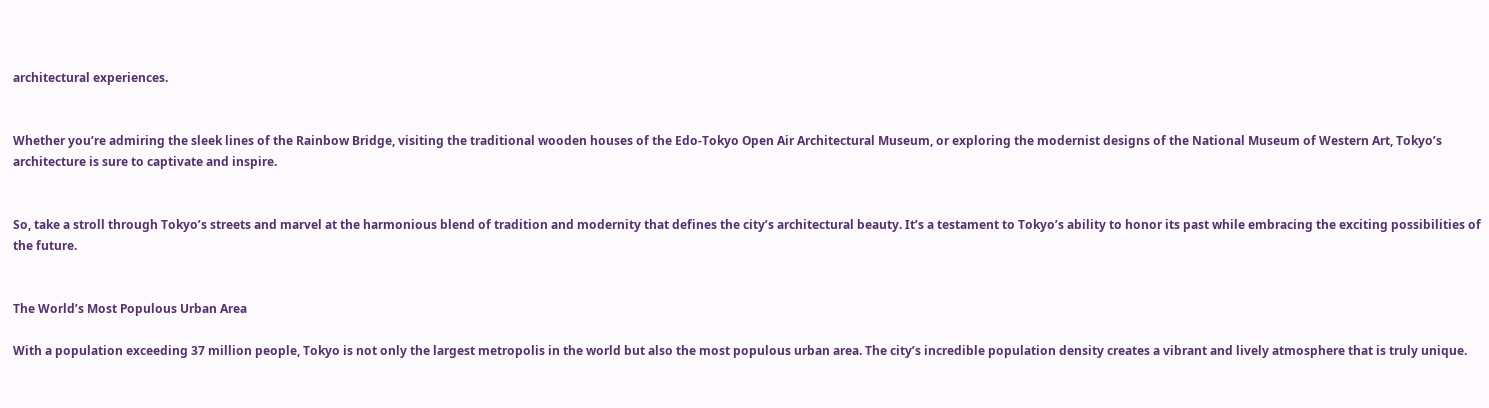architectural experiences.


Whether you’re admiring the sleek lines of the Rainbow Bridge, visiting the traditional wooden houses of the Edo-Tokyo Open Air Architectural Museum, or exploring the modernist designs of the National Museum of Western Art, Tokyo’s architecture is sure to captivate and inspire.


So, take a stroll through Tokyo’s streets and marvel at the harmonious blend of tradition and modernity that defines the city’s architectural beauty. It’s a testament to Tokyo’s ability to honor its past while embracing the exciting possibilities of the future.


The World’s Most Populous Urban Area

With a population exceeding 37 million people, Tokyo is not only the largest metropolis in the world but also the most populous urban area. The city’s incredible population density creates a vibrant and lively atmosphere that is truly unique.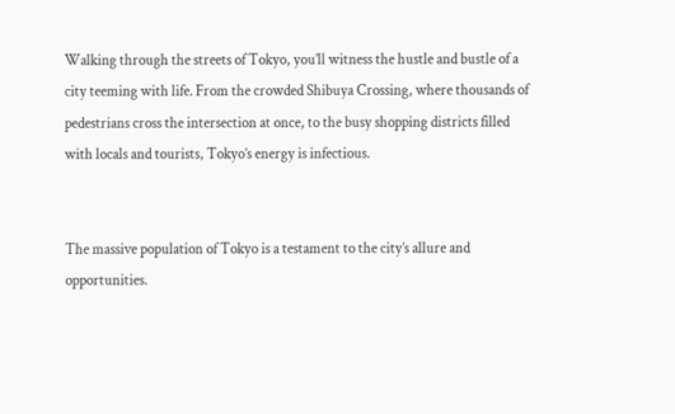Walking through the streets of Tokyo, you’ll witness the hustle and bustle of a city teeming with life. From the crowded Shibuya Crossing, where thousands of pedestrians cross the intersection at once, to the busy shopping districts filled with locals and tourists, Tokyo’s energy is infectious.


The massive population of Tokyo is a testament to the city’s allure and opportunities.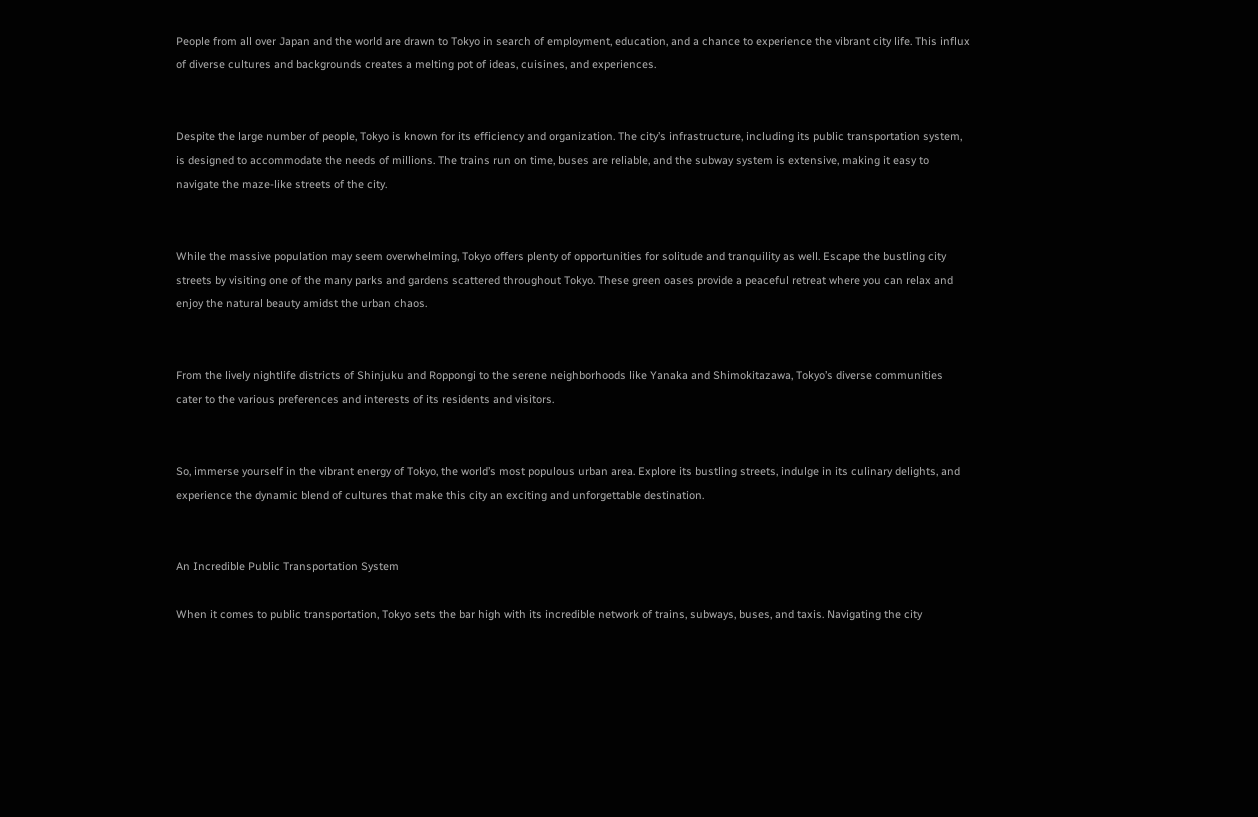People from all over Japan and the world are drawn to Tokyo in search of employment, education, and a chance to experience the vibrant city life. This influx of diverse cultures and backgrounds creates a melting pot of ideas, cuisines, and experiences.


Despite the large number of people, Tokyo is known for its efficiency and organization. The city’s infrastructure, including its public transportation system, is designed to accommodate the needs of millions. The trains run on time, buses are reliable, and the subway system is extensive, making it easy to navigate the maze-like streets of the city.


While the massive population may seem overwhelming, Tokyo offers plenty of opportunities for solitude and tranquility as well. Escape the bustling city streets by visiting one of the many parks and gardens scattered throughout Tokyo. These green oases provide a peaceful retreat where you can relax and enjoy the natural beauty amidst the urban chaos.


From the lively nightlife districts of Shinjuku and Roppongi to the serene neighborhoods like Yanaka and Shimokitazawa, Tokyo’s diverse communities cater to the various preferences and interests of its residents and visitors.


So, immerse yourself in the vibrant energy of Tokyo, the world’s most populous urban area. Explore its bustling streets, indulge in its culinary delights, and experience the dynamic blend of cultures that make this city an exciting and unforgettable destination.


An Incredible Public Transportation System

When it comes to public transportation, Tokyo sets the bar high with its incredible network of trains, subways, buses, and taxis. Navigating the city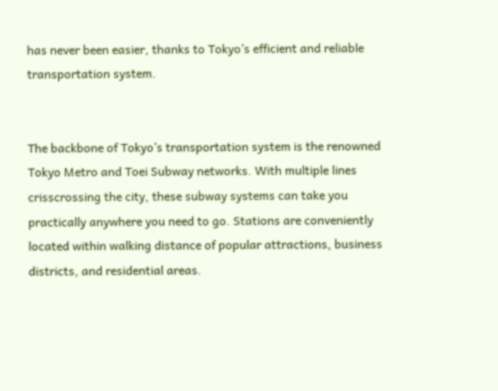has never been easier, thanks to Tokyo’s efficient and reliable transportation system.


The backbone of Tokyo’s transportation system is the renowned Tokyo Metro and Toei Subway networks. With multiple lines crisscrossing the city, these subway systems can take you practically anywhere you need to go. Stations are conveniently located within walking distance of popular attractions, business districts, and residential areas.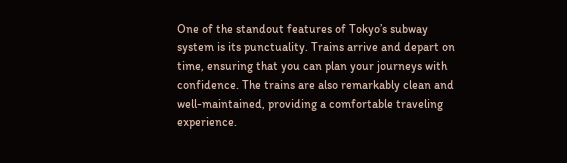One of the standout features of Tokyo’s subway system is its punctuality. Trains arrive and depart on time, ensuring that you can plan your journeys with confidence. The trains are also remarkably clean and well-maintained, providing a comfortable traveling experience.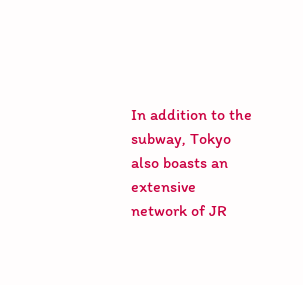In addition to the subway, Tokyo also boasts an extensive network of JR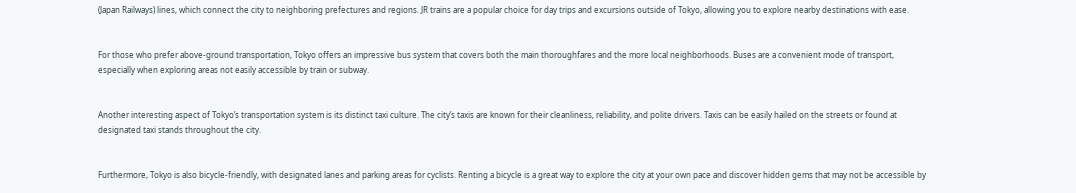(Japan Railways) lines, which connect the city to neighboring prefectures and regions. JR trains are a popular choice for day trips and excursions outside of Tokyo, allowing you to explore nearby destinations with ease.


For those who prefer above-ground transportation, Tokyo offers an impressive bus system that covers both the main thoroughfares and the more local neighborhoods. Buses are a convenient mode of transport, especially when exploring areas not easily accessible by train or subway.


Another interesting aspect of Tokyo’s transportation system is its distinct taxi culture. The city’s taxis are known for their cleanliness, reliability, and polite drivers. Taxis can be easily hailed on the streets or found at designated taxi stands throughout the city.


Furthermore, Tokyo is also bicycle-friendly, with designated lanes and parking areas for cyclists. Renting a bicycle is a great way to explore the city at your own pace and discover hidden gems that may not be accessible by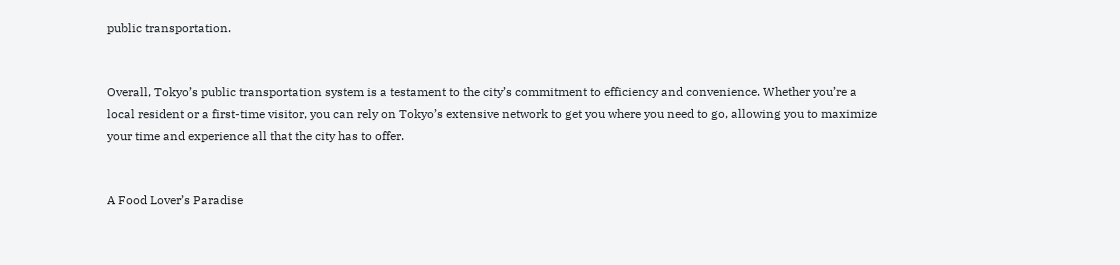public transportation.


Overall, Tokyo’s public transportation system is a testament to the city’s commitment to efficiency and convenience. Whether you’re a local resident or a first-time visitor, you can rely on Tokyo’s extensive network to get you where you need to go, allowing you to maximize your time and experience all that the city has to offer.


A Food Lover’s Paradise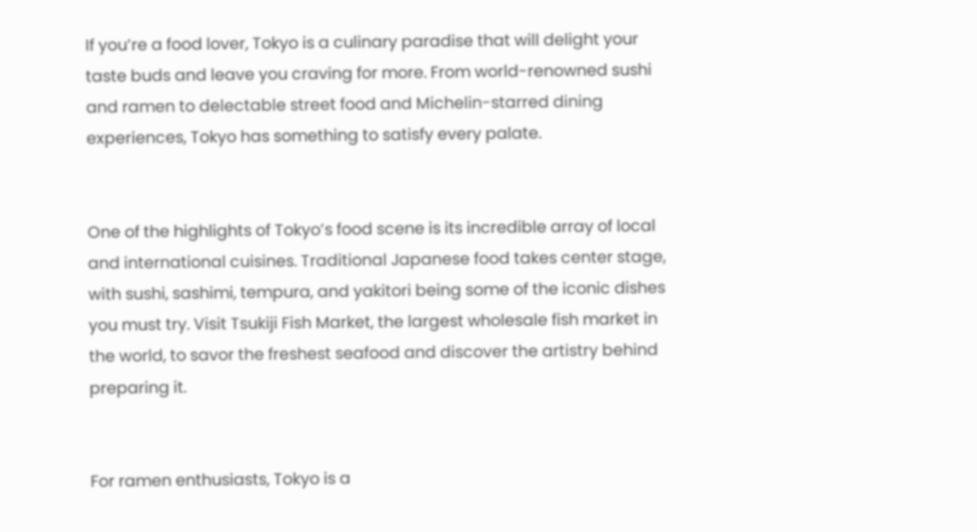If you’re a food lover, Tokyo is a culinary paradise that will delight your taste buds and leave you craving for more. From world-renowned sushi and ramen to delectable street food and Michelin-starred dining experiences, Tokyo has something to satisfy every palate.


One of the highlights of Tokyo’s food scene is its incredible array of local and international cuisines. Traditional Japanese food takes center stage, with sushi, sashimi, tempura, and yakitori being some of the iconic dishes you must try. Visit Tsukiji Fish Market, the largest wholesale fish market in the world, to savor the freshest seafood and discover the artistry behind preparing it.


For ramen enthusiasts, Tokyo is a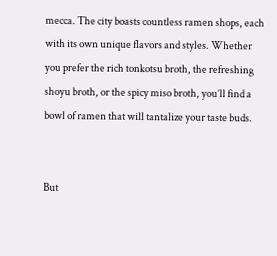mecca. The city boasts countless ramen shops, each with its own unique flavors and styles. Whether you prefer the rich tonkotsu broth, the refreshing shoyu broth, or the spicy miso broth, you’ll find a bowl of ramen that will tantalize your taste buds.


But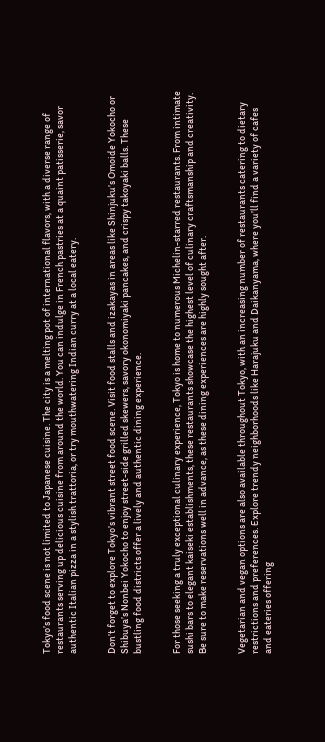Tokyo’s food scene is not limited to Japanese cuisine. The city is a melting pot of international flavors, with a diverse range of restaurants serving up delicious cuisine from around the world. You can indulge in French pastries at a quaint patisserie, savor authentic Italian pizza in a stylish trattoria, or try mouthwatering Indian curry at a local eatery.


Don’t forget to explore Tokyo’s vibrant street food scene. Visit food stalls and izakayas in areas like Shinjuku’s Omoide Yokocho or Shibuya’s Nonbei Yokocho to enjoy street-side grilled skewers, savory okonomiyaki pancakes, and crispy takoyaki balls. These bustling food districts offer a lively and authentic dining experience.


For those seeking a truly exceptional culinary experience, Tokyo is home to numerous Michelin-starred restaurants. From intimate sushi bars to elegant kaiseki establishments, these restaurants showcase the highest level of culinary craftsmanship and creativity. Be sure to make reservations well in advance, as these dining experiences are highly sought after.


Vegetarian and vegan options are also available throughout Tokyo, with an increasing number of restaurants catering to dietary restrictions and preferences. Explore trendy neighborhoods like Harajuku and Daikanyama, where you’ll find a variety of cafes and eateries offering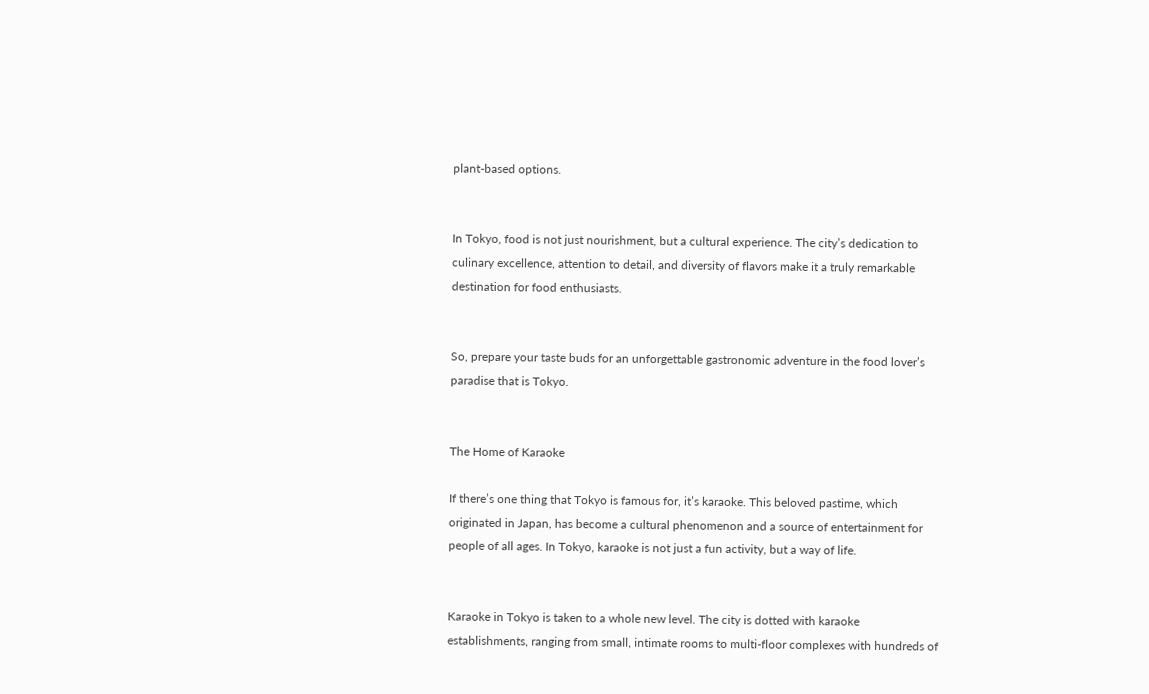plant-based options.


In Tokyo, food is not just nourishment, but a cultural experience. The city’s dedication to culinary excellence, attention to detail, and diversity of flavors make it a truly remarkable destination for food enthusiasts.


So, prepare your taste buds for an unforgettable gastronomic adventure in the food lover’s paradise that is Tokyo.


The Home of Karaoke

If there’s one thing that Tokyo is famous for, it’s karaoke. This beloved pastime, which originated in Japan, has become a cultural phenomenon and a source of entertainment for people of all ages. In Tokyo, karaoke is not just a fun activity, but a way of life.


Karaoke in Tokyo is taken to a whole new level. The city is dotted with karaoke establishments, ranging from small, intimate rooms to multi-floor complexes with hundreds of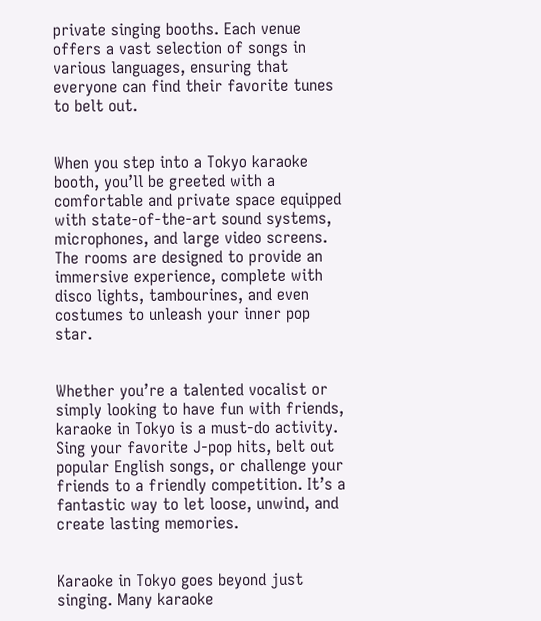private singing booths. Each venue offers a vast selection of songs in various languages, ensuring that everyone can find their favorite tunes to belt out.


When you step into a Tokyo karaoke booth, you’ll be greeted with a comfortable and private space equipped with state-of-the-art sound systems, microphones, and large video screens. The rooms are designed to provide an immersive experience, complete with disco lights, tambourines, and even costumes to unleash your inner pop star.


Whether you’re a talented vocalist or simply looking to have fun with friends, karaoke in Tokyo is a must-do activity. Sing your favorite J-pop hits, belt out popular English songs, or challenge your friends to a friendly competition. It’s a fantastic way to let loose, unwind, and create lasting memories.


Karaoke in Tokyo goes beyond just singing. Many karaoke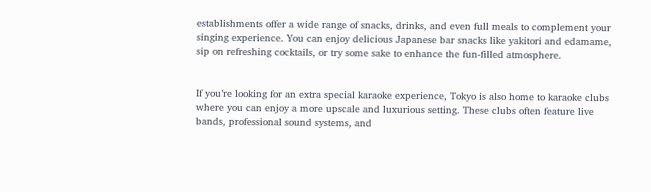establishments offer a wide range of snacks, drinks, and even full meals to complement your singing experience. You can enjoy delicious Japanese bar snacks like yakitori and edamame, sip on refreshing cocktails, or try some sake to enhance the fun-filled atmosphere.


If you’re looking for an extra special karaoke experience, Tokyo is also home to karaoke clubs where you can enjoy a more upscale and luxurious setting. These clubs often feature live bands, professional sound systems, and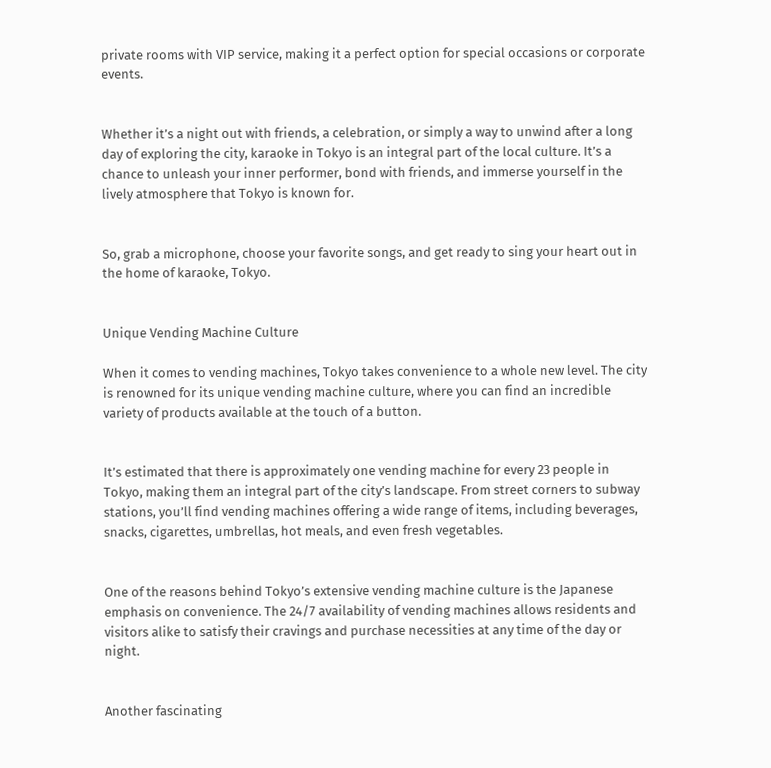private rooms with VIP service, making it a perfect option for special occasions or corporate events.


Whether it’s a night out with friends, a celebration, or simply a way to unwind after a long day of exploring the city, karaoke in Tokyo is an integral part of the local culture. It’s a chance to unleash your inner performer, bond with friends, and immerse yourself in the lively atmosphere that Tokyo is known for.


So, grab a microphone, choose your favorite songs, and get ready to sing your heart out in the home of karaoke, Tokyo.


Unique Vending Machine Culture

When it comes to vending machines, Tokyo takes convenience to a whole new level. The city is renowned for its unique vending machine culture, where you can find an incredible variety of products available at the touch of a button.


It’s estimated that there is approximately one vending machine for every 23 people in Tokyo, making them an integral part of the city’s landscape. From street corners to subway stations, you’ll find vending machines offering a wide range of items, including beverages, snacks, cigarettes, umbrellas, hot meals, and even fresh vegetables.


One of the reasons behind Tokyo’s extensive vending machine culture is the Japanese emphasis on convenience. The 24/7 availability of vending machines allows residents and visitors alike to satisfy their cravings and purchase necessities at any time of the day or night.


Another fascinating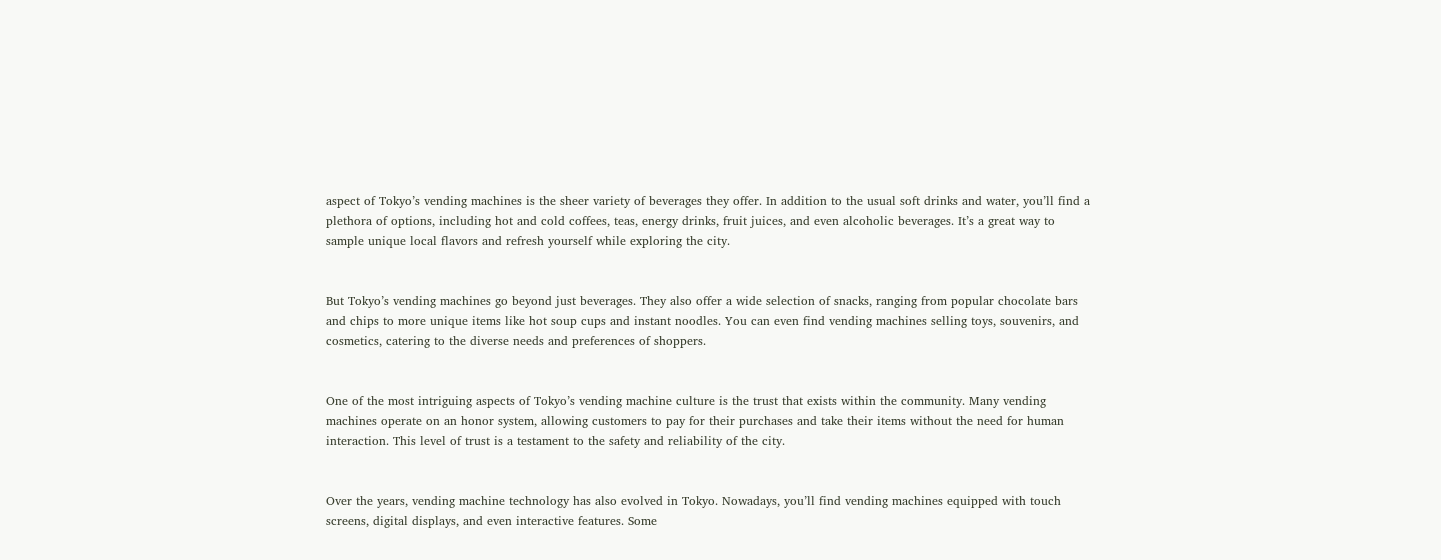aspect of Tokyo’s vending machines is the sheer variety of beverages they offer. In addition to the usual soft drinks and water, you’ll find a plethora of options, including hot and cold coffees, teas, energy drinks, fruit juices, and even alcoholic beverages. It’s a great way to sample unique local flavors and refresh yourself while exploring the city.


But Tokyo’s vending machines go beyond just beverages. They also offer a wide selection of snacks, ranging from popular chocolate bars and chips to more unique items like hot soup cups and instant noodles. You can even find vending machines selling toys, souvenirs, and cosmetics, catering to the diverse needs and preferences of shoppers.


One of the most intriguing aspects of Tokyo’s vending machine culture is the trust that exists within the community. Many vending machines operate on an honor system, allowing customers to pay for their purchases and take their items without the need for human interaction. This level of trust is a testament to the safety and reliability of the city.


Over the years, vending machine technology has also evolved in Tokyo. Nowadays, you’ll find vending machines equipped with touch screens, digital displays, and even interactive features. Some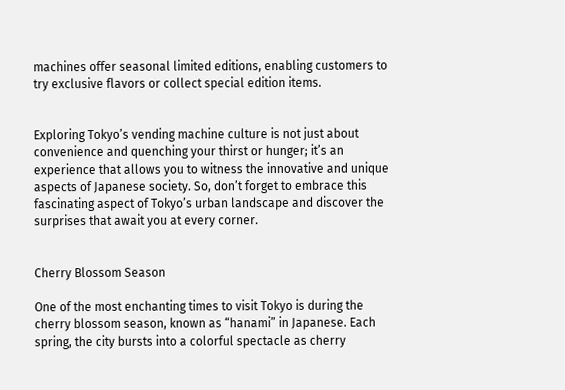machines offer seasonal limited editions, enabling customers to try exclusive flavors or collect special edition items.


Exploring Tokyo’s vending machine culture is not just about convenience and quenching your thirst or hunger; it’s an experience that allows you to witness the innovative and unique aspects of Japanese society. So, don’t forget to embrace this fascinating aspect of Tokyo’s urban landscape and discover the surprises that await you at every corner.


Cherry Blossom Season

One of the most enchanting times to visit Tokyo is during the cherry blossom season, known as “hanami” in Japanese. Each spring, the city bursts into a colorful spectacle as cherry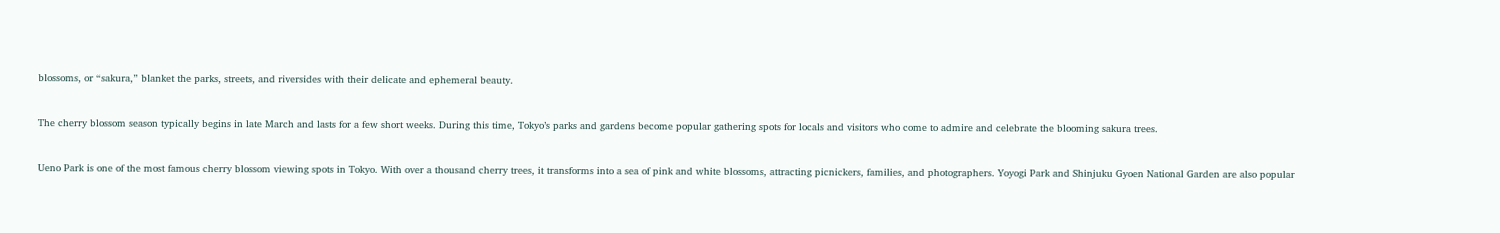blossoms, or “sakura,” blanket the parks, streets, and riversides with their delicate and ephemeral beauty.


The cherry blossom season typically begins in late March and lasts for a few short weeks. During this time, Tokyo’s parks and gardens become popular gathering spots for locals and visitors who come to admire and celebrate the blooming sakura trees.


Ueno Park is one of the most famous cherry blossom viewing spots in Tokyo. With over a thousand cherry trees, it transforms into a sea of pink and white blossoms, attracting picnickers, families, and photographers. Yoyogi Park and Shinjuku Gyoen National Garden are also popular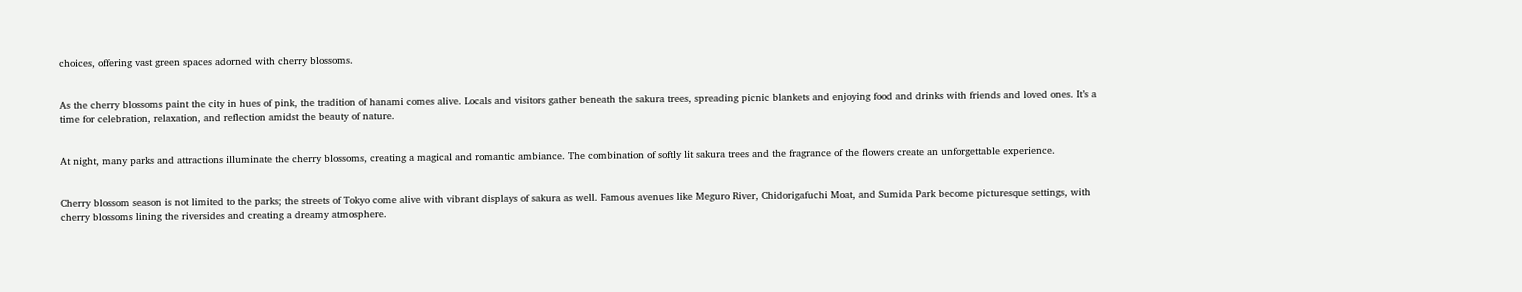choices, offering vast green spaces adorned with cherry blossoms.


As the cherry blossoms paint the city in hues of pink, the tradition of hanami comes alive. Locals and visitors gather beneath the sakura trees, spreading picnic blankets and enjoying food and drinks with friends and loved ones. It’s a time for celebration, relaxation, and reflection amidst the beauty of nature.


At night, many parks and attractions illuminate the cherry blossoms, creating a magical and romantic ambiance. The combination of softly lit sakura trees and the fragrance of the flowers create an unforgettable experience.


Cherry blossom season is not limited to the parks; the streets of Tokyo come alive with vibrant displays of sakura as well. Famous avenues like Meguro River, Chidorigafuchi Moat, and Sumida Park become picturesque settings, with cherry blossoms lining the riversides and creating a dreamy atmosphere.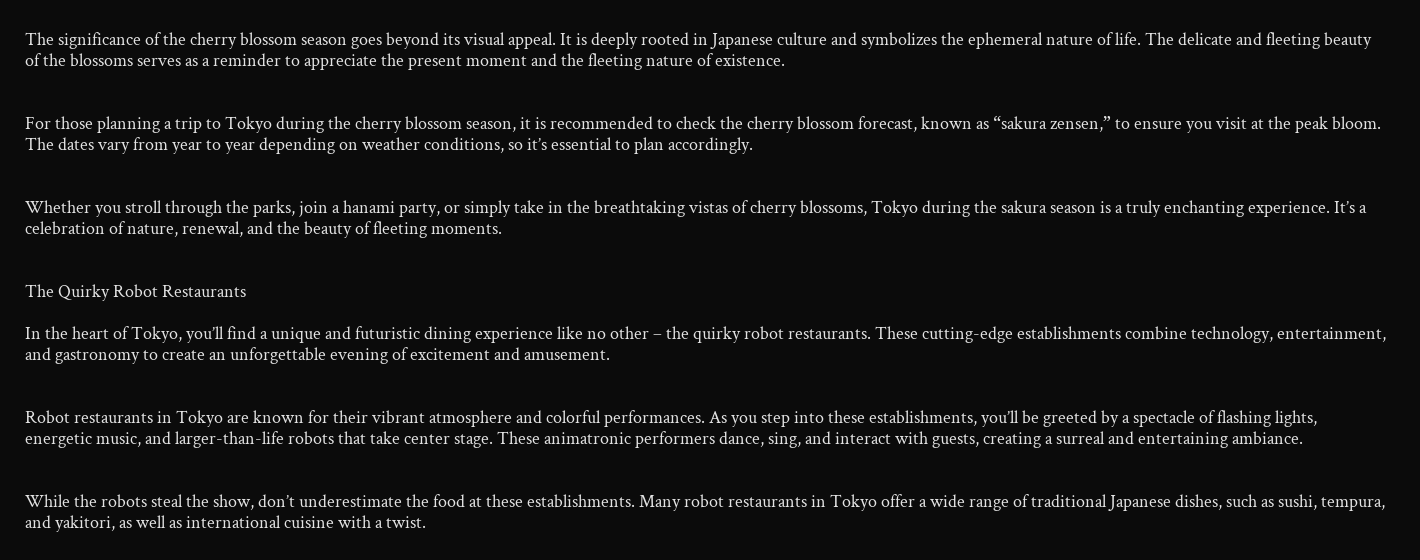The significance of the cherry blossom season goes beyond its visual appeal. It is deeply rooted in Japanese culture and symbolizes the ephemeral nature of life. The delicate and fleeting beauty of the blossoms serves as a reminder to appreciate the present moment and the fleeting nature of existence.


For those planning a trip to Tokyo during the cherry blossom season, it is recommended to check the cherry blossom forecast, known as “sakura zensen,” to ensure you visit at the peak bloom. The dates vary from year to year depending on weather conditions, so it’s essential to plan accordingly.


Whether you stroll through the parks, join a hanami party, or simply take in the breathtaking vistas of cherry blossoms, Tokyo during the sakura season is a truly enchanting experience. It’s a celebration of nature, renewal, and the beauty of fleeting moments.


The Quirky Robot Restaurants

In the heart of Tokyo, you’ll find a unique and futuristic dining experience like no other – the quirky robot restaurants. These cutting-edge establishments combine technology, entertainment, and gastronomy to create an unforgettable evening of excitement and amusement.


Robot restaurants in Tokyo are known for their vibrant atmosphere and colorful performances. As you step into these establishments, you’ll be greeted by a spectacle of flashing lights, energetic music, and larger-than-life robots that take center stage. These animatronic performers dance, sing, and interact with guests, creating a surreal and entertaining ambiance.


While the robots steal the show, don’t underestimate the food at these establishments. Many robot restaurants in Tokyo offer a wide range of traditional Japanese dishes, such as sushi, tempura, and yakitori, as well as international cuisine with a twist.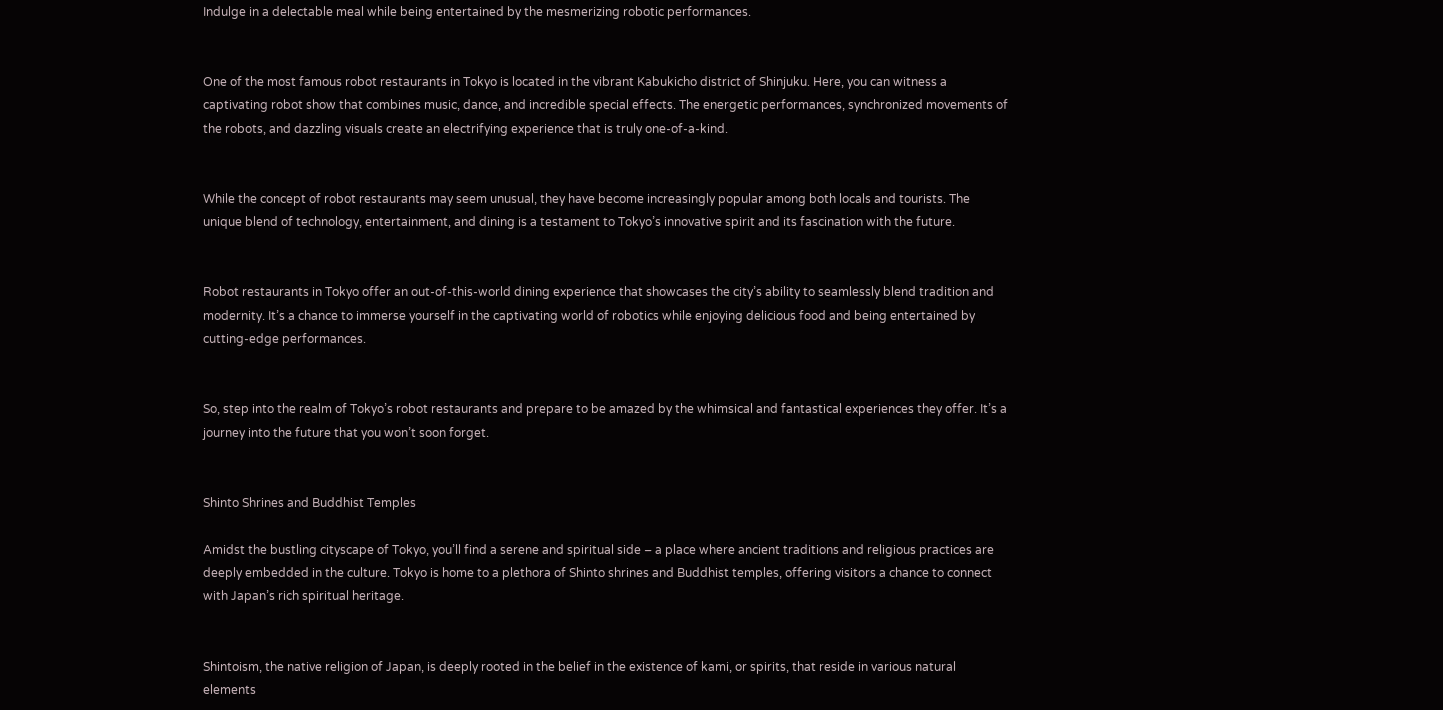Indulge in a delectable meal while being entertained by the mesmerizing robotic performances.


One of the most famous robot restaurants in Tokyo is located in the vibrant Kabukicho district of Shinjuku. Here, you can witness a captivating robot show that combines music, dance, and incredible special effects. The energetic performances, synchronized movements of the robots, and dazzling visuals create an electrifying experience that is truly one-of-a-kind.


While the concept of robot restaurants may seem unusual, they have become increasingly popular among both locals and tourists. The unique blend of technology, entertainment, and dining is a testament to Tokyo’s innovative spirit and its fascination with the future.


Robot restaurants in Tokyo offer an out-of-this-world dining experience that showcases the city’s ability to seamlessly blend tradition and modernity. It’s a chance to immerse yourself in the captivating world of robotics while enjoying delicious food and being entertained by cutting-edge performances.


So, step into the realm of Tokyo’s robot restaurants and prepare to be amazed by the whimsical and fantastical experiences they offer. It’s a journey into the future that you won’t soon forget.


Shinto Shrines and Buddhist Temples

Amidst the bustling cityscape of Tokyo, you’ll find a serene and spiritual side – a place where ancient traditions and religious practices are deeply embedded in the culture. Tokyo is home to a plethora of Shinto shrines and Buddhist temples, offering visitors a chance to connect with Japan’s rich spiritual heritage.


Shintoism, the native religion of Japan, is deeply rooted in the belief in the existence of kami, or spirits, that reside in various natural elements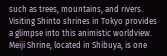such as trees, mountains, and rivers. Visiting Shinto shrines in Tokyo provides a glimpse into this animistic worldview. Meiji Shrine, located in Shibuya, is one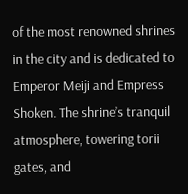of the most renowned shrines in the city and is dedicated to Emperor Meiji and Empress Shoken. The shrine’s tranquil atmosphere, towering torii gates, and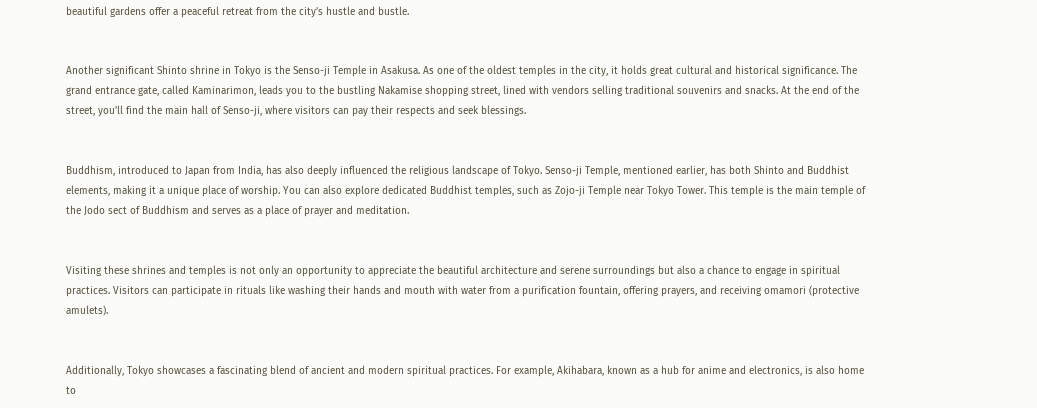beautiful gardens offer a peaceful retreat from the city’s hustle and bustle.


Another significant Shinto shrine in Tokyo is the Senso-ji Temple in Asakusa. As one of the oldest temples in the city, it holds great cultural and historical significance. The grand entrance gate, called Kaminarimon, leads you to the bustling Nakamise shopping street, lined with vendors selling traditional souvenirs and snacks. At the end of the street, you’ll find the main hall of Senso-ji, where visitors can pay their respects and seek blessings.


Buddhism, introduced to Japan from India, has also deeply influenced the religious landscape of Tokyo. Senso-ji Temple, mentioned earlier, has both Shinto and Buddhist elements, making it a unique place of worship. You can also explore dedicated Buddhist temples, such as Zojo-ji Temple near Tokyo Tower. This temple is the main temple of the Jodo sect of Buddhism and serves as a place of prayer and meditation.


Visiting these shrines and temples is not only an opportunity to appreciate the beautiful architecture and serene surroundings but also a chance to engage in spiritual practices. Visitors can participate in rituals like washing their hands and mouth with water from a purification fountain, offering prayers, and receiving omamori (protective amulets).


Additionally, Tokyo showcases a fascinating blend of ancient and modern spiritual practices. For example, Akihabara, known as a hub for anime and electronics, is also home to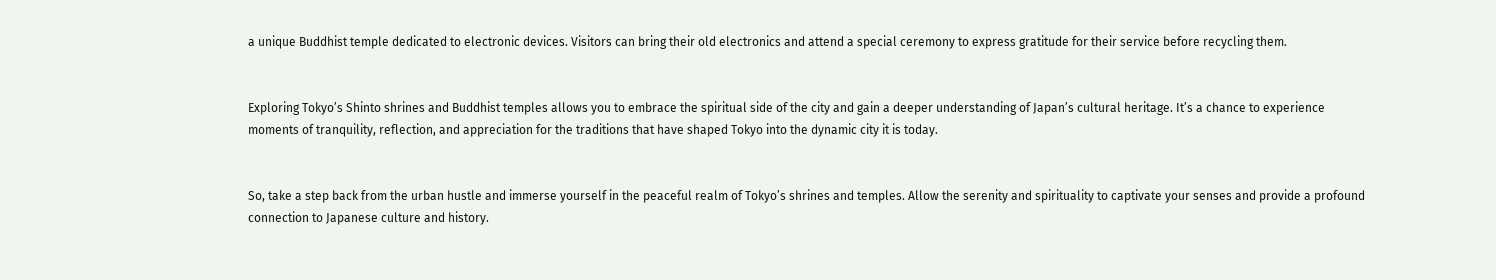a unique Buddhist temple dedicated to electronic devices. Visitors can bring their old electronics and attend a special ceremony to express gratitude for their service before recycling them.


Exploring Tokyo’s Shinto shrines and Buddhist temples allows you to embrace the spiritual side of the city and gain a deeper understanding of Japan’s cultural heritage. It’s a chance to experience moments of tranquility, reflection, and appreciation for the traditions that have shaped Tokyo into the dynamic city it is today.


So, take a step back from the urban hustle and immerse yourself in the peaceful realm of Tokyo’s shrines and temples. Allow the serenity and spirituality to captivate your senses and provide a profound connection to Japanese culture and history.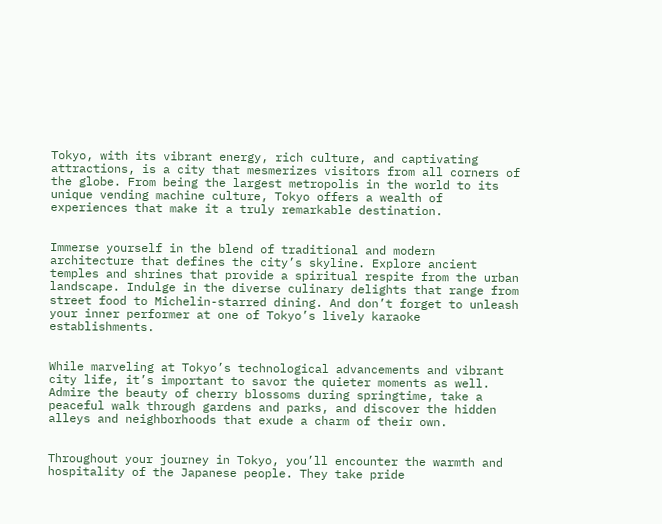Tokyo, with its vibrant energy, rich culture, and captivating attractions, is a city that mesmerizes visitors from all corners of the globe. From being the largest metropolis in the world to its unique vending machine culture, Tokyo offers a wealth of experiences that make it a truly remarkable destination.


Immerse yourself in the blend of traditional and modern architecture that defines the city’s skyline. Explore ancient temples and shrines that provide a spiritual respite from the urban landscape. Indulge in the diverse culinary delights that range from street food to Michelin-starred dining. And don’t forget to unleash your inner performer at one of Tokyo’s lively karaoke establishments.


While marveling at Tokyo’s technological advancements and vibrant city life, it’s important to savor the quieter moments as well. Admire the beauty of cherry blossoms during springtime, take a peaceful walk through gardens and parks, and discover the hidden alleys and neighborhoods that exude a charm of their own.


Throughout your journey in Tokyo, you’ll encounter the warmth and hospitality of the Japanese people. They take pride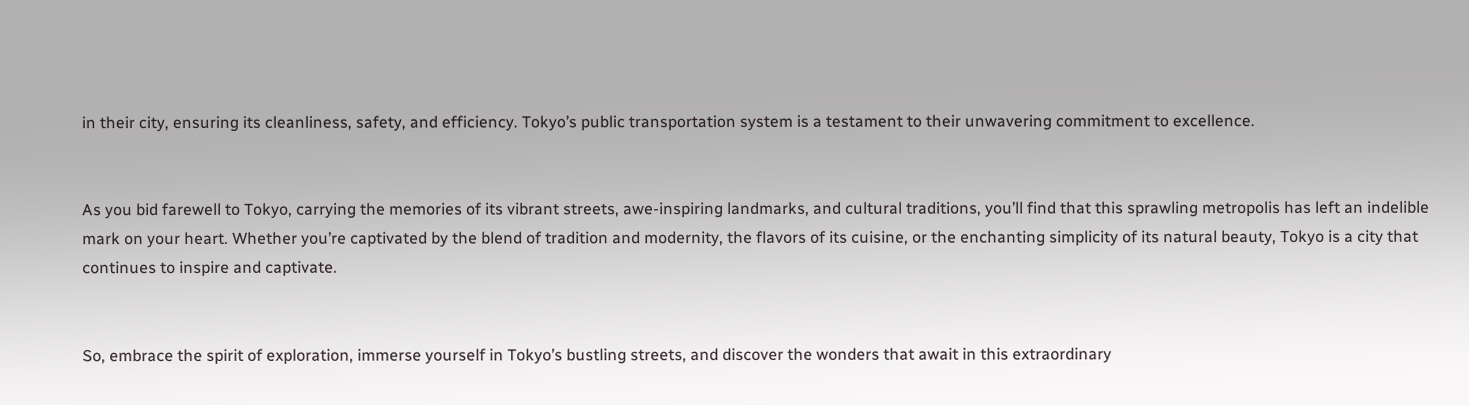in their city, ensuring its cleanliness, safety, and efficiency. Tokyo’s public transportation system is a testament to their unwavering commitment to excellence.


As you bid farewell to Tokyo, carrying the memories of its vibrant streets, awe-inspiring landmarks, and cultural traditions, you’ll find that this sprawling metropolis has left an indelible mark on your heart. Whether you’re captivated by the blend of tradition and modernity, the flavors of its cuisine, or the enchanting simplicity of its natural beauty, Tokyo is a city that continues to inspire and captivate.


So, embrace the spirit of exploration, immerse yourself in Tokyo’s bustling streets, and discover the wonders that await in this extraordinary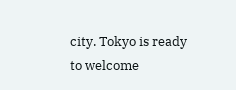city. Tokyo is ready to welcome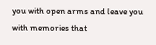you with open arms and leave you with memories that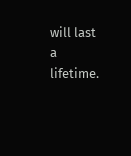will last a lifetime.